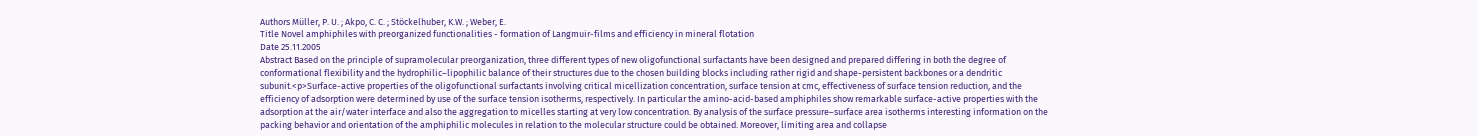Authors Müller, P. U. ; Akpo, C. C. ; Stöckelhuber, K.W. ; Weber, E.
Title Novel amphiphiles with preorganized functionalities - formation of Langmuir-films and efficiency in mineral flotation
Date 25.11.2005
Abstract Based on the principle of supramolecular preorganization, three different types of new oligofunctional surfactants have been designed and prepared differing in both the degree of conformational flexibility and the hydrophilic–lipophilic balance of their structures due to the chosen building blocks including rather rigid and shape-persistent backbones or a dendritic subunit.<p>Surface-active properties of the oligofunctional surfactants involving critical micellization concentration, surface tension at cmc, effectiveness of surface tension reduction, and the efficiency of adsorption were determined by use of the surface tension isotherms, respectively. In particular the amino-acid-based amphiphiles show remarkable surface-active properties with the adsorption at the air/water interface and also the aggregation to micelles starting at very low concentration. By analysis of the surface pressure–surface area isotherms interesting information on the packing behavior and orientation of the amphiphilic molecules in relation to the molecular structure could be obtained. Moreover, limiting area and collapse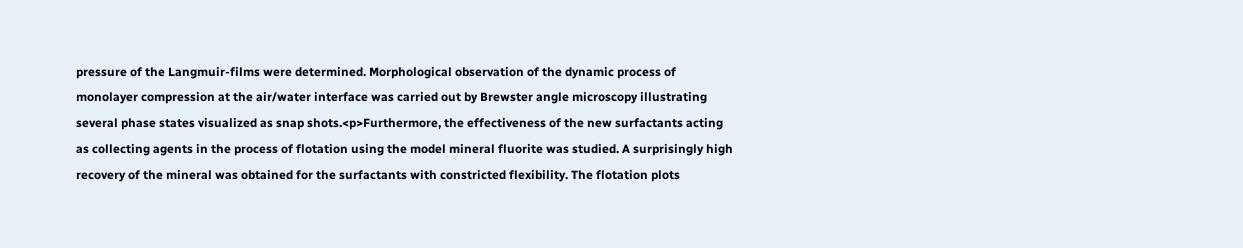pressure of the Langmuir-films were determined. Morphological observation of the dynamic process of monolayer compression at the air/water interface was carried out by Brewster angle microscopy illustrating several phase states visualized as snap shots.<p>Furthermore, the effectiveness of the new surfactants acting as collecting agents in the process of flotation using the model mineral fluorite was studied. A surprisingly high recovery of the mineral was obtained for the surfactants with constricted flexibility. The flotation plots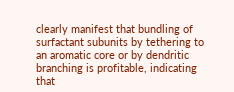clearly manifest that bundling of surfactant subunits by tethering to an aromatic core or by dendritic branching is profitable, indicating that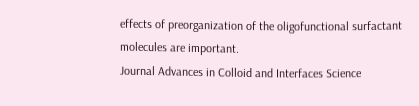effects of preorganization of the oligofunctional surfactant molecules are important.
Journal Advances in Colloid and Interfaces Science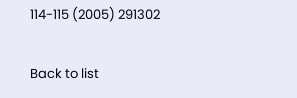114-115 (2005) 291302

Back to list